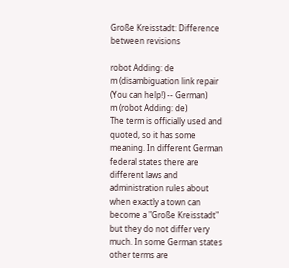Große Kreisstadt: Difference between revisions

robot Adding: de
m (disambiguation link repair (You can help!) -- German)
m (robot Adding: de)
The term is officially used and quoted, so it has some meaning. In different German federal states there are different laws and administration rules about when exactly a town can become a "Große Kreisstadt" but they do not differ very much. In some German states other terms are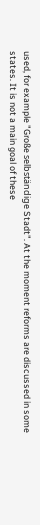used, for example "Große selbständige Stadt". At the moment reforms are discussed in some states. It is not a main goal of these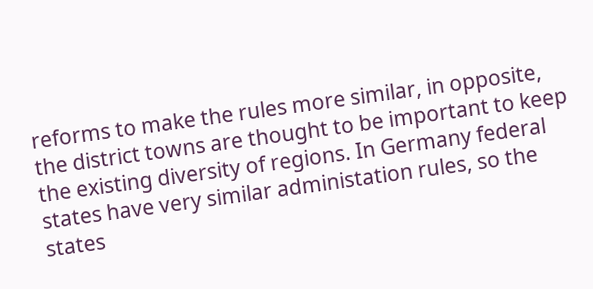reforms to make the rules more similar, in opposite, the district towns are thought to be important to keep the existing diversity of regions. In Germany federal states have very similar administation rules, so the states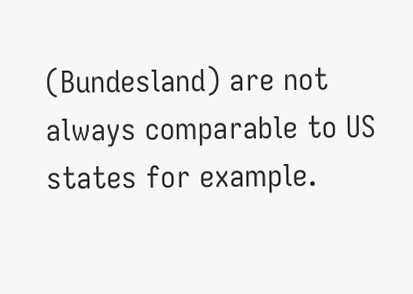(Bundesland) are not always comparable to US states for example.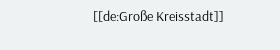[[de:Große Kreisstadt]]